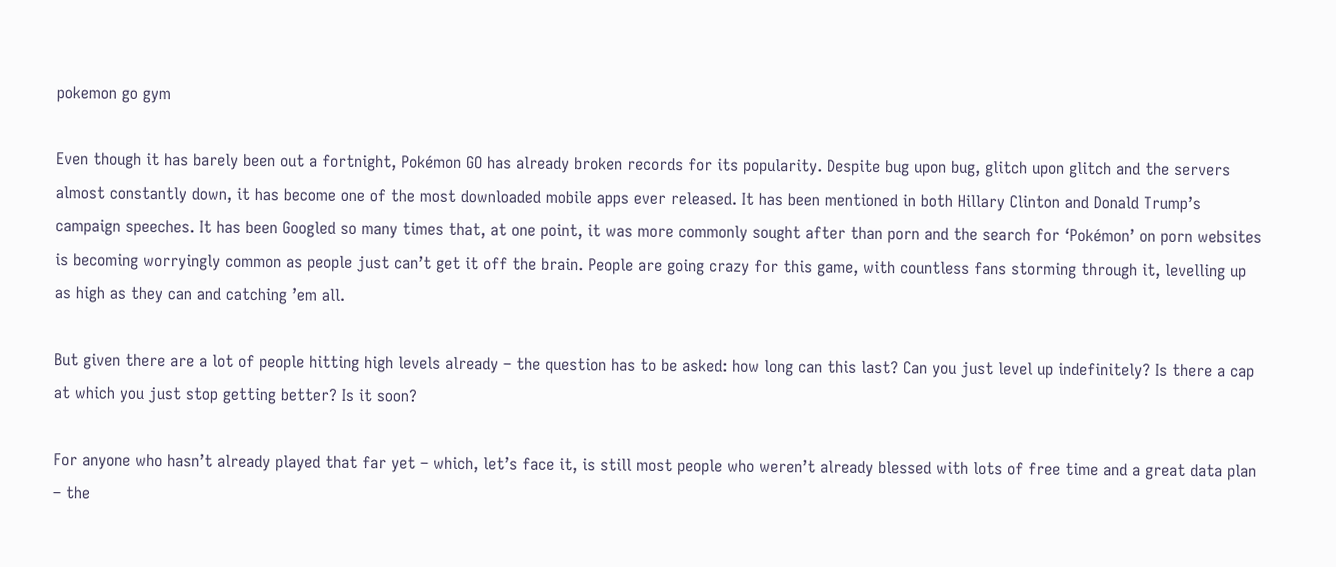pokemon go gym

Even though it has barely been out a fortnight, Pokémon GO has already broken records for its popularity. Despite bug upon bug, glitch upon glitch and the servers almost constantly down, it has become one of the most downloaded mobile apps ever released. It has been mentioned in both Hillary Clinton and Donald Trump’s campaign speeches. It has been Googled so many times that, at one point, it was more commonly sought after than porn and the search for ‘Pokémon’ on porn websites is becoming worryingly common as people just can’t get it off the brain. People are going crazy for this game, with countless fans storming through it, levelling up as high as they can and catching ’em all.

But given there are a lot of people hitting high levels already – the question has to be asked: how long can this last? Can you just level up indefinitely? Is there a cap at which you just stop getting better? Is it soon?

For anyone who hasn’t already played that far yet – which, let’s face it, is still most people who weren’t already blessed with lots of free time and a great data plan – the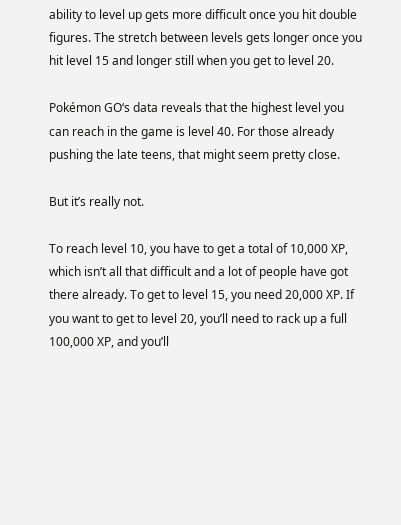ability to level up gets more difficult once you hit double figures. The stretch between levels gets longer once you hit level 15 and longer still when you get to level 20.

Pokémon GO‘s data reveals that the highest level you can reach in the game is level 40. For those already pushing the late teens, that might seem pretty close.

But it’s really not.

To reach level 10, you have to get a total of 10,000 XP, which isn’t all that difficult and a lot of people have got there already. To get to level 15, you need 20,000 XP. If you want to get to level 20, you’ll need to rack up a full 100,000 XP, and you’ll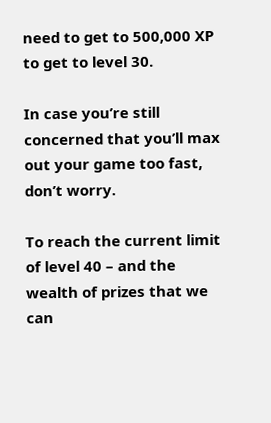need to get to 500,000 XP to get to level 30.

In case you’re still concerned that you’ll max out your game too fast, don’t worry.

To reach the current limit of level 40 – and the wealth of prizes that we can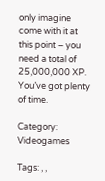only imagine come with it at this point – you need a total of 25,000,000 XP. You’ve got plenty of time.

Category: Videogames

Tags: , ,